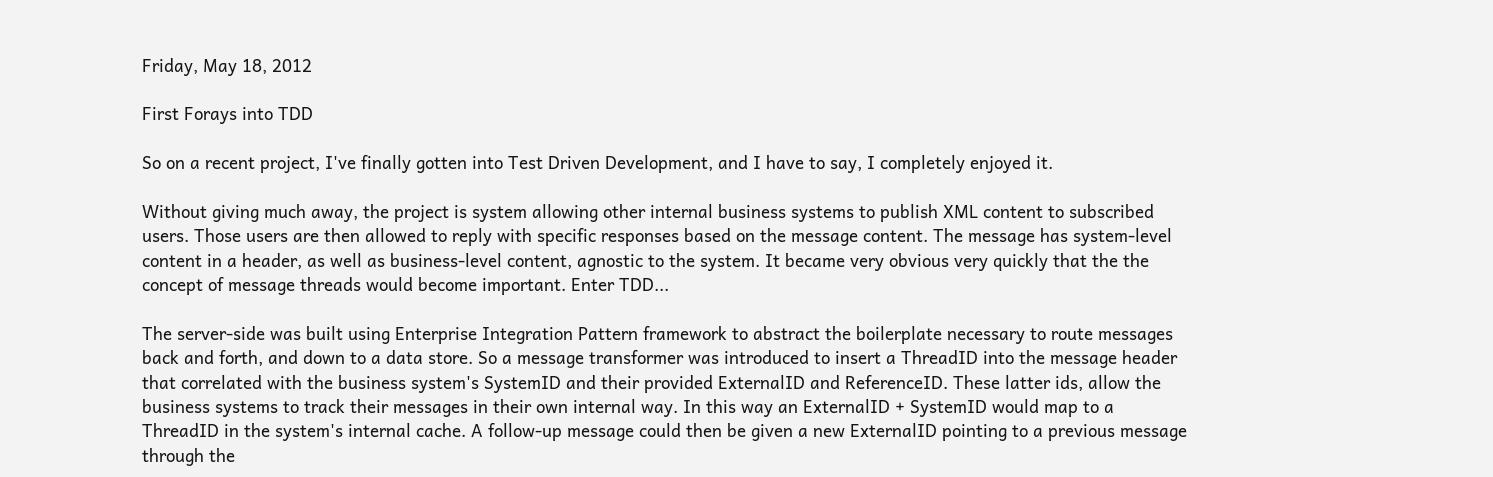Friday, May 18, 2012

First Forays into TDD

So on a recent project, I've finally gotten into Test Driven Development, and I have to say, I completely enjoyed it.

Without giving much away, the project is system allowing other internal business systems to publish XML content to subscribed users. Those users are then allowed to reply with specific responses based on the message content. The message has system-level content in a header, as well as business-level content, agnostic to the system. It became very obvious very quickly that the the concept of message threads would become important. Enter TDD...

The server-side was built using Enterprise Integration Pattern framework to abstract the boilerplate necessary to route messages back and forth, and down to a data store. So a message transformer was introduced to insert a ThreadID into the message header that correlated with the business system's SystemID and their provided ExternalID and ReferenceID. These latter ids, allow the business systems to track their messages in their own internal way. In this way an ExternalID + SystemID would map to a ThreadID in the system's internal cache. A follow-up message could then be given a new ExternalID pointing to a previous message through the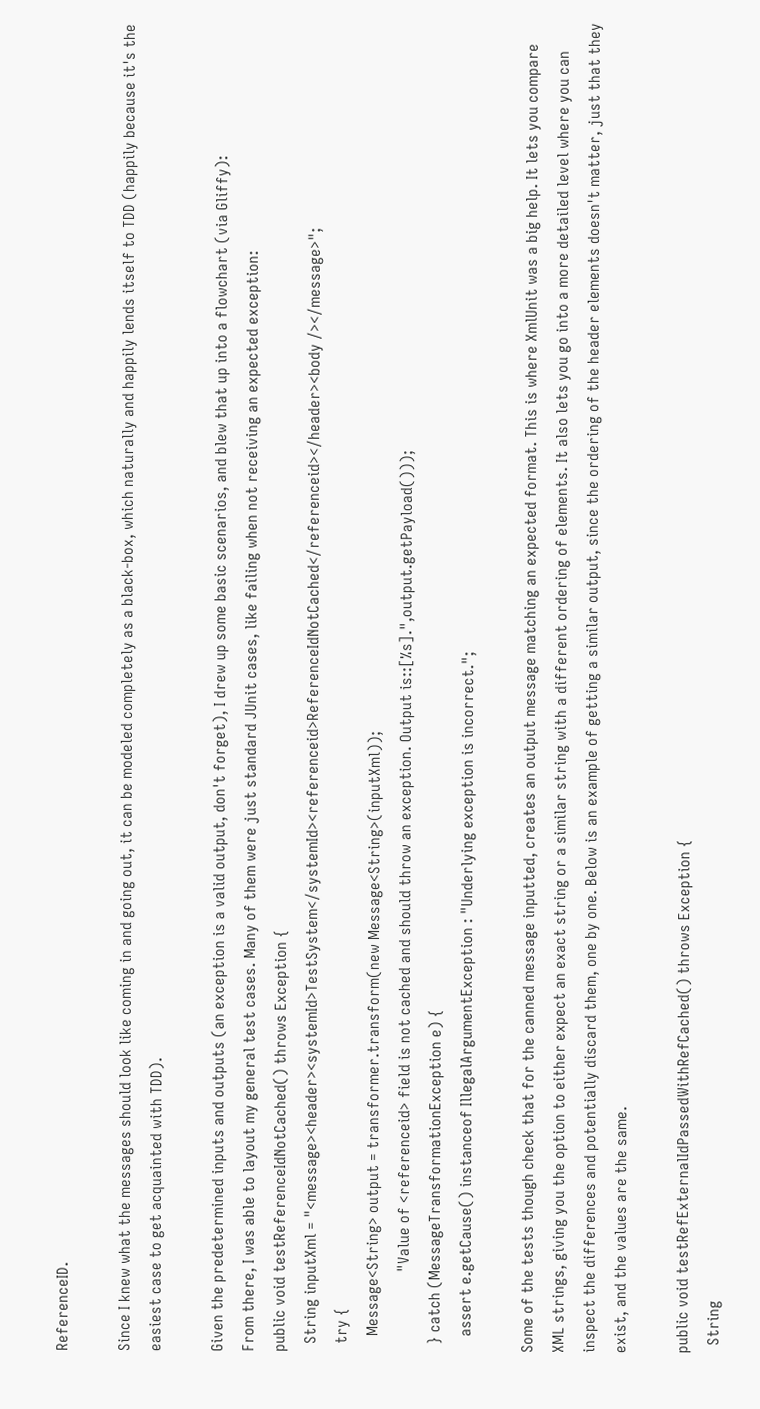ReferenceID.

Since I knew what the messages should look like coming in and going out, it can be modeled completely as a black-box, which naturally and happily lends itself to TDD (happily because it's the easiest case to get acquainted with TDD).

Given the predetermined inputs and outputs (an exception is a valid output, don't forget), I drew up some basic scenarios, and blew that up into a flowchart (via Gliffy):
From there, I was able to layout my general test cases. Many of them were just standard JUnit cases, like failing when not receiving an expected exception:
public void testReferenceIdNotCached() throws Exception {
  String inputXml = "<message><header><systemId>TestSystem</systemId><referenceid>ReferenceIdNotCached</referenceid></header><body /></message>";
  try {
    Message<String> output = transformer.transform(new Message<String>(inputXml));
                    "Value of <referenceid> field is not cached and should throw an exception. Output is::[%s].",output.getPayload()));
  } catch (MessageTransformationException e) {
    assert e.getCause() instanceof IllegalArgumentException : "Underlying exception is incorrect.";

Some of the tests though check that for the canned message inputted, creates an output message matching an expected format. This is where XmlUnit was a big help. It lets you compare XML strings, giving you the option to either expect an exact string or a similar string with a different ordering of elements. It also lets you go into a more detailed level where you can inspect the differences and potentially discard them, one by one. Below is an example of getting a similar output, since the ordering of the header elements doesn't matter, just that they exist, and the values are the same.

public void testRefExternalIdPassedWithRefCached() throws Exception {
  String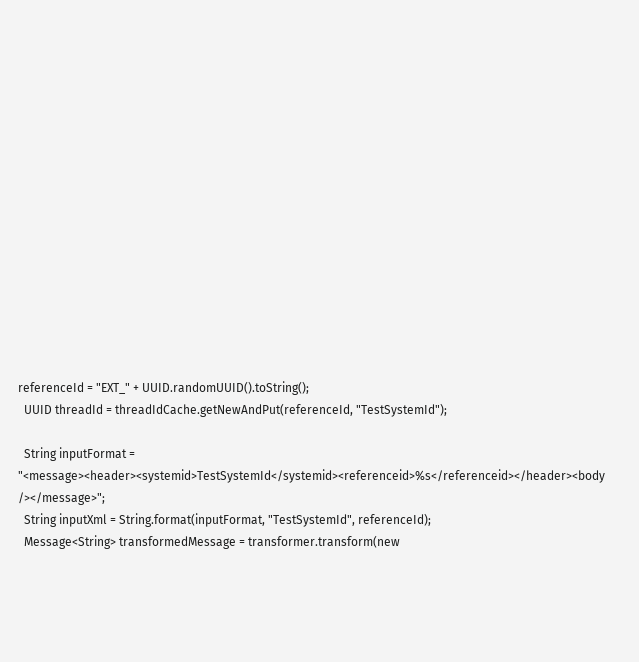referenceId = "EXT_" + UUID.randomUUID().toString();
  UUID threadId = threadIdCache.getNewAndPut(referenceId, "TestSystemId");

  String inputFormat = "<message><header><systemid>TestSystemId</systemid><referenceid>%s</referenceid></header><body /></message>";
  String inputXml = String.format(inputFormat, "TestSystemId", referenceId);
  Message<String> transformedMessage = transformer.transform(new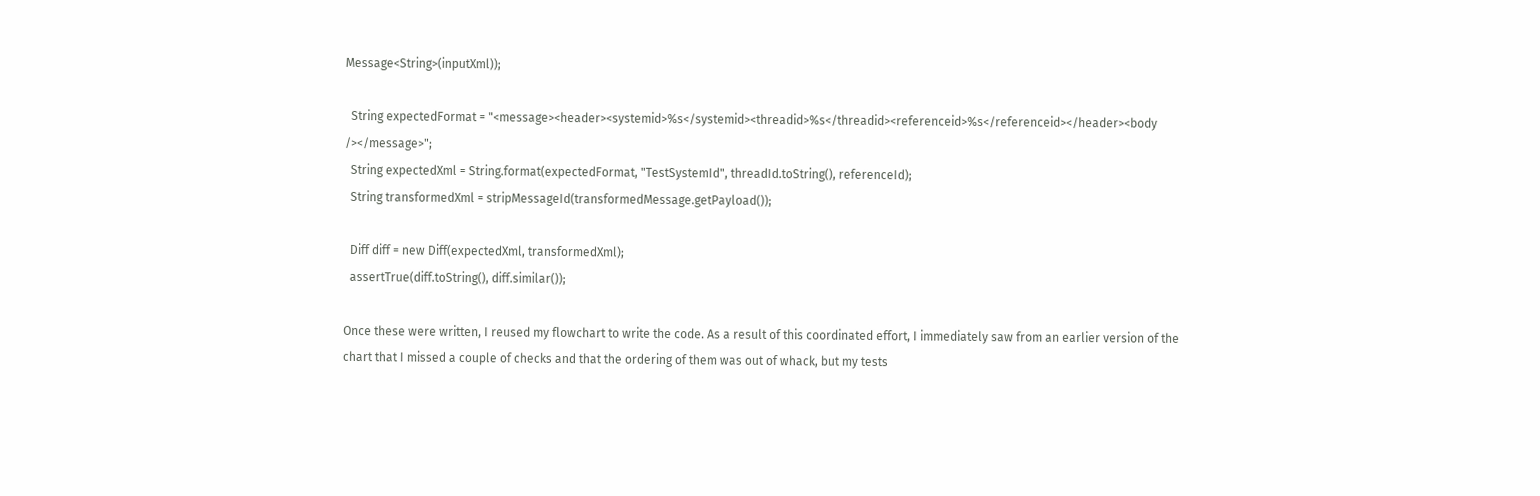Message<String>(inputXml));

  String expectedFormat = "<message><header><systemid>%s</systemid><threadid>%s</threadid><referenceid>%s</referenceid></header><body /></message>";
  String expectedXml = String.format(expectedFormat, "TestSystemId", threadId.toString(), referenceId);
  String transformedXml = stripMessageId(transformedMessage.getPayload());

  Diff diff = new Diff(expectedXml, transformedXml);
  assertTrue(diff.toString(), diff.similar());

Once these were written, I reused my flowchart to write the code. As a result of this coordinated effort, I immediately saw from an earlier version of the chart that I missed a couple of checks and that the ordering of them was out of whack, but my tests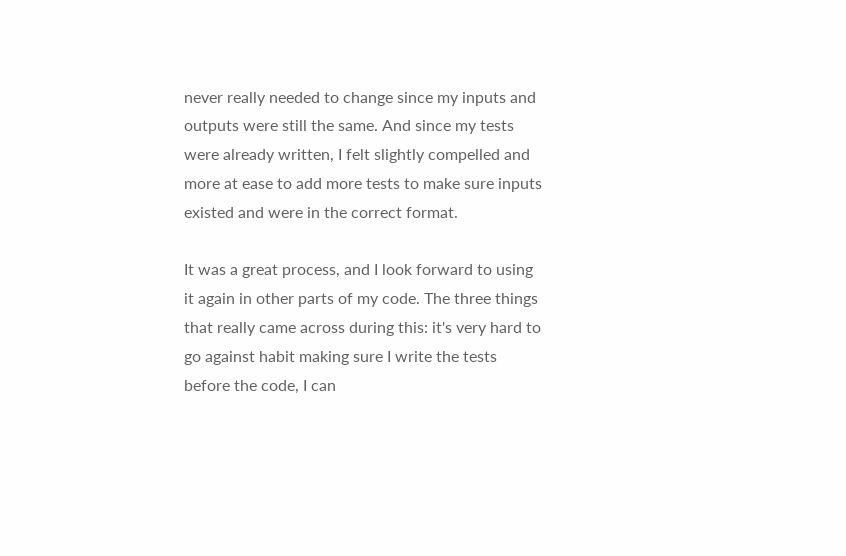never really needed to change since my inputs and outputs were still the same. And since my tests were already written, I felt slightly compelled and more at ease to add more tests to make sure inputs existed and were in the correct format.

It was a great process, and I look forward to using it again in other parts of my code. The three things that really came across during this: it's very hard to go against habit making sure I write the tests before the code, I can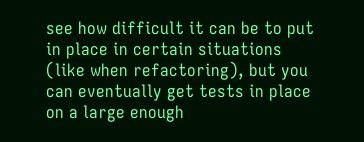see how difficult it can be to put in place in certain situations (like when refactoring), but you can eventually get tests in place on a large enough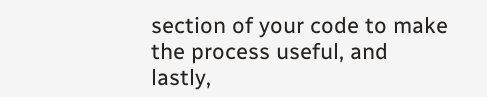section of your code to make the process useful, and lastly,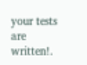your tests are written!.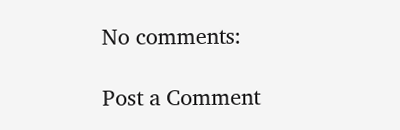No comments:

Post a Comment